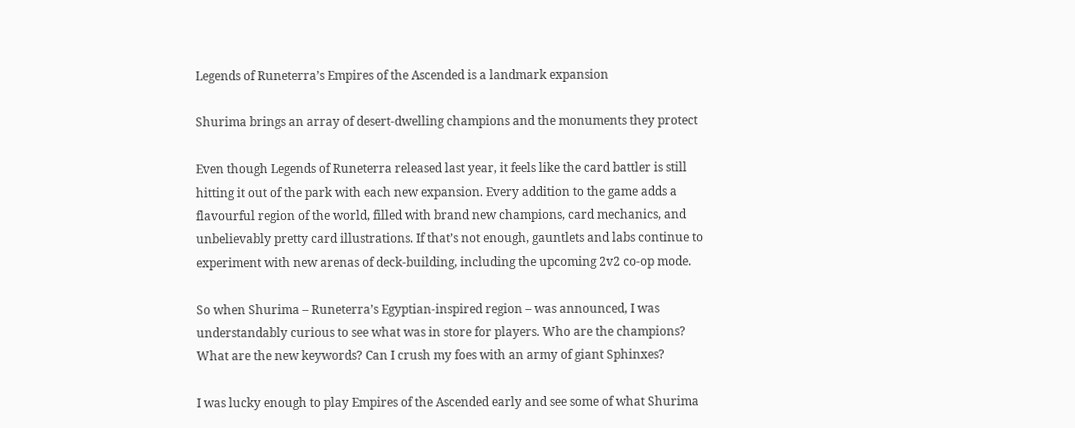Legends of Runeterra’s Empires of the Ascended is a landmark expansion

Shurima brings an array of desert-dwelling champions and the monuments they protect

Even though Legends of Runeterra released last year, it feels like the card battler is still hitting it out of the park with each new expansion. Every addition to the game adds a flavourful region of the world, filled with brand new champions, card mechanics, and unbelievably pretty card illustrations. If that’s not enough, gauntlets and labs continue to experiment with new arenas of deck-building, including the upcoming 2v2 co-op mode.

So when Shurima – Runeterra’s Egyptian-inspired region – was announced, I was understandably curious to see what was in store for players. Who are the champions? What are the new keywords? Can I crush my foes with an army of giant Sphinxes?

I was lucky enough to play Empires of the Ascended early and see some of what Shurima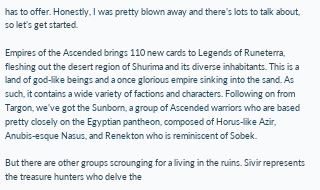has to offer. Honestly, I was pretty blown away and there’s lots to talk about, so let’s get started.

Empires of the Ascended brings 110 new cards to Legends of Runeterra, fleshing out the desert region of Shurima and its diverse inhabitants. This is a land of god-like beings and a once glorious empire sinking into the sand. As such, it contains a wide variety of factions and characters. Following on from Targon, we’ve got the Sunborn, a group of Ascended warriors who are based pretty closely on the Egyptian pantheon, composed of Horus-like Azir, Anubis-esque Nasus, and Renekton who is reminiscent of Sobek.

But there are other groups scrounging for a living in the ruins. Sivir represents the treasure hunters who delve the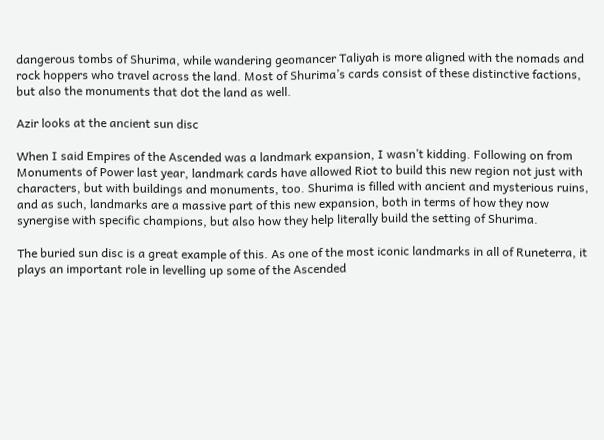dangerous tombs of Shurima, while wandering geomancer Taliyah is more aligned with the nomads and rock hoppers who travel across the land. Most of Shurima’s cards consist of these distinctive factions, but also the monuments that dot the land as well.

Azir looks at the ancient sun disc

When I said Empires of the Ascended was a landmark expansion, I wasn’t kidding. Following on from Monuments of Power last year, landmark cards have allowed Riot to build this new region not just with characters, but with buildings and monuments, too. Shurima is filled with ancient and mysterious ruins, and as such, landmarks are a massive part of this new expansion, both in terms of how they now synergise with specific champions, but also how they help literally build the setting of Shurima.

The buried sun disc is a great example of this. As one of the most iconic landmarks in all of Runeterra, it plays an important role in levelling up some of the Ascended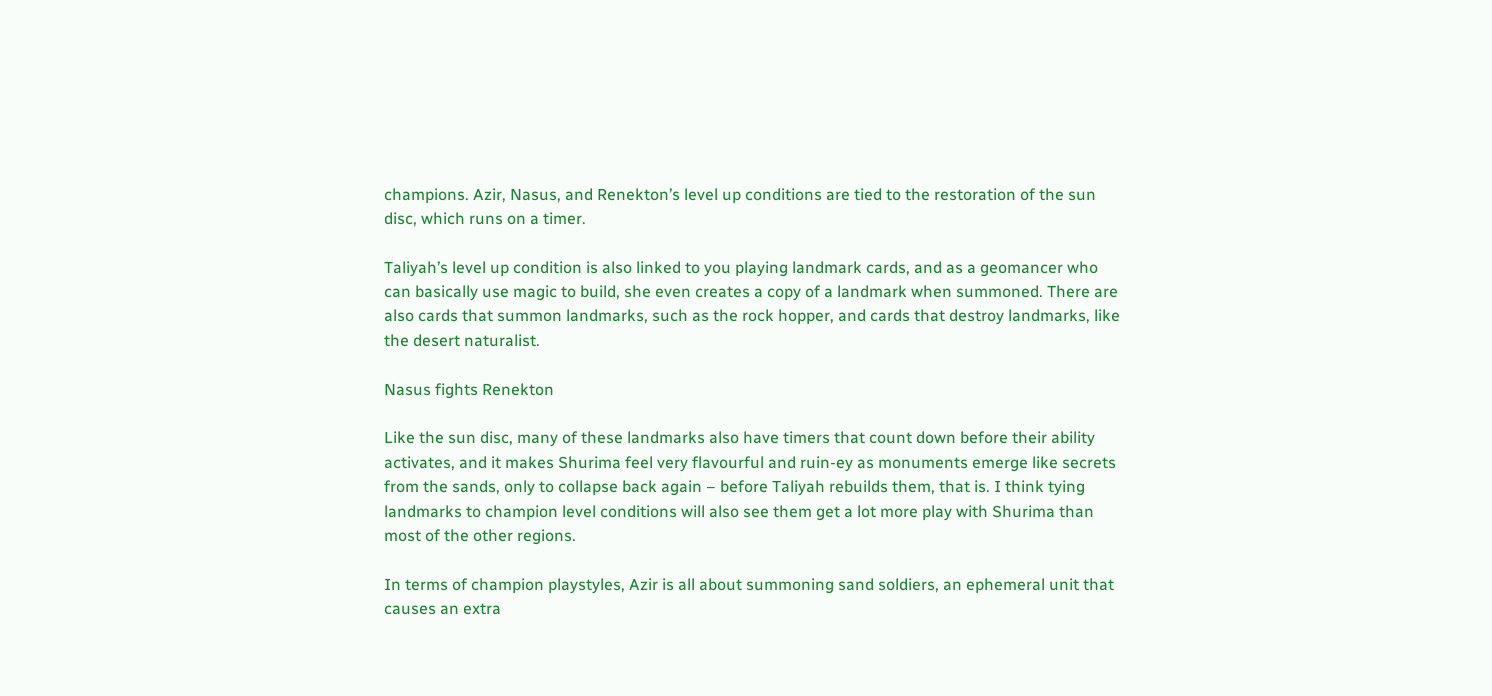champions. Azir, Nasus, and Renekton’s level up conditions are tied to the restoration of the sun disc, which runs on a timer.

Taliyah’s level up condition is also linked to you playing landmark cards, and as a geomancer who can basically use magic to build, she even creates a copy of a landmark when summoned. There are also cards that summon landmarks, such as the rock hopper, and cards that destroy landmarks, like the desert naturalist.

Nasus fights Renekton

Like the sun disc, many of these landmarks also have timers that count down before their ability activates, and it makes Shurima feel very flavourful and ruin-ey as monuments emerge like secrets from the sands, only to collapse back again – before Taliyah rebuilds them, that is. I think tying landmarks to champion level conditions will also see them get a lot more play with Shurima than most of the other regions.

In terms of champion playstyles, Azir is all about summoning sand soldiers, an ephemeral unit that causes an extra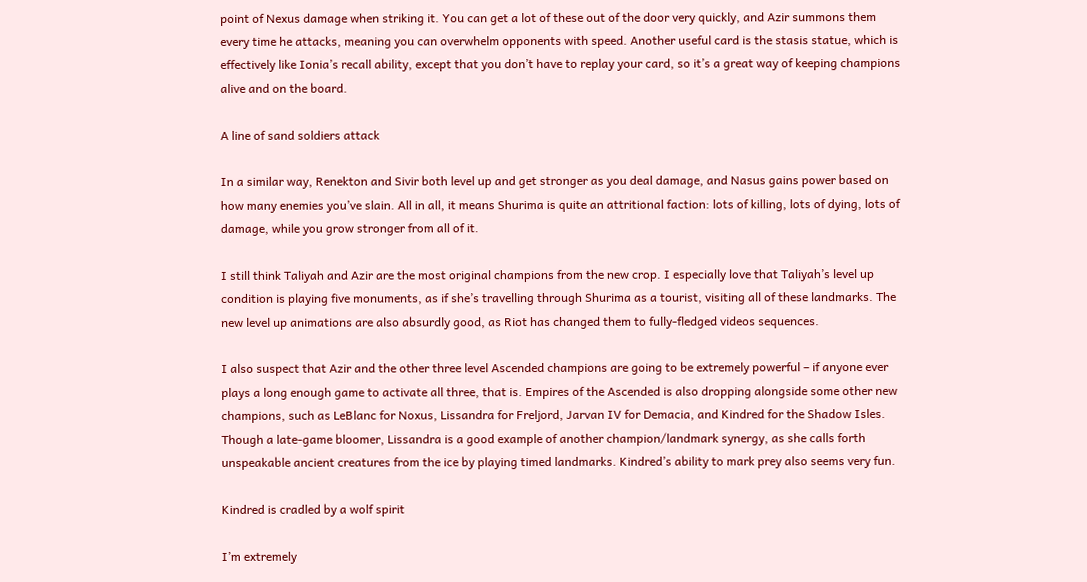point of Nexus damage when striking it. You can get a lot of these out of the door very quickly, and Azir summons them every time he attacks, meaning you can overwhelm opponents with speed. Another useful card is the stasis statue, which is effectively like Ionia’s recall ability, except that you don’t have to replay your card, so it’s a great way of keeping champions alive and on the board.

A line of sand soldiers attack

In a similar way, Renekton and Sivir both level up and get stronger as you deal damage, and Nasus gains power based on how many enemies you’ve slain. All in all, it means Shurima is quite an attritional faction: lots of killing, lots of dying, lots of damage, while you grow stronger from all of it.

I still think Taliyah and Azir are the most original champions from the new crop. I especially love that Taliyah’s level up condition is playing five monuments, as if she’s travelling through Shurima as a tourist, visiting all of these landmarks. The new level up animations are also absurdly good, as Riot has changed them to fully-fledged videos sequences.

I also suspect that Azir and the other three level Ascended champions are going to be extremely powerful – if anyone ever plays a long enough game to activate all three, that is. Empires of the Ascended is also dropping alongside some other new champions, such as LeBlanc for Noxus, Lissandra for Freljord, Jarvan IV for Demacia, and Kindred for the Shadow Isles. Though a late-game bloomer, Lissandra is a good example of another champion/landmark synergy, as she calls forth unspeakable ancient creatures from the ice by playing timed landmarks. Kindred’s ability to mark prey also seems very fun.

Kindred is cradled by a wolf spirit

I’m extremely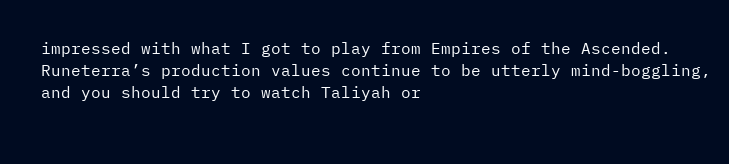impressed with what I got to play from Empires of the Ascended. Runeterra’s production values continue to be utterly mind-boggling, and you should try to watch Taliyah or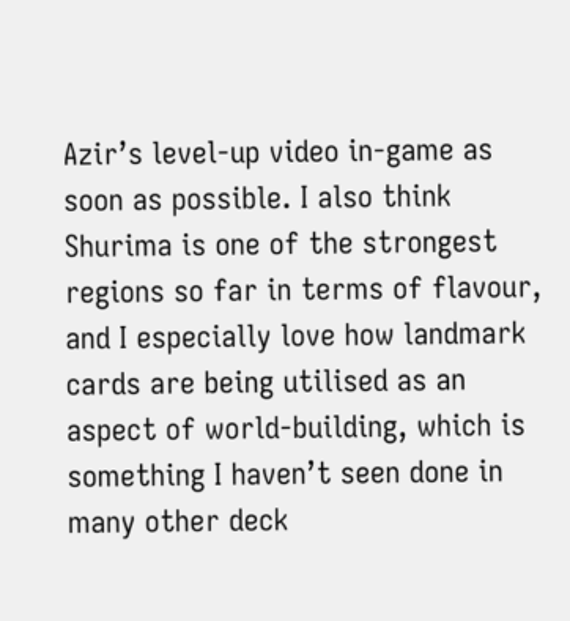Azir’s level-up video in-game as soon as possible. I also think Shurima is one of the strongest regions so far in terms of flavour, and I especially love how landmark cards are being utilised as an aspect of world-building, which is something I haven’t seen done in many other deck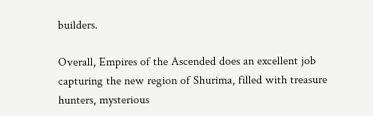builders.

Overall, Empires of the Ascended does an excellent job capturing the new region of Shurima, filled with treasure hunters, mysterious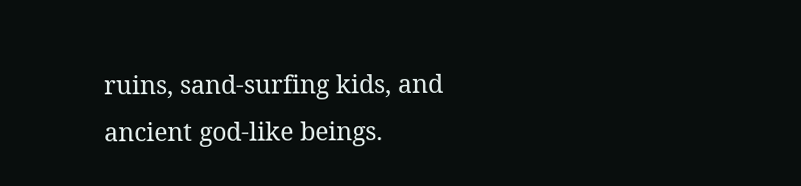ruins, sand-surfing kids, and ancient god-like beings.